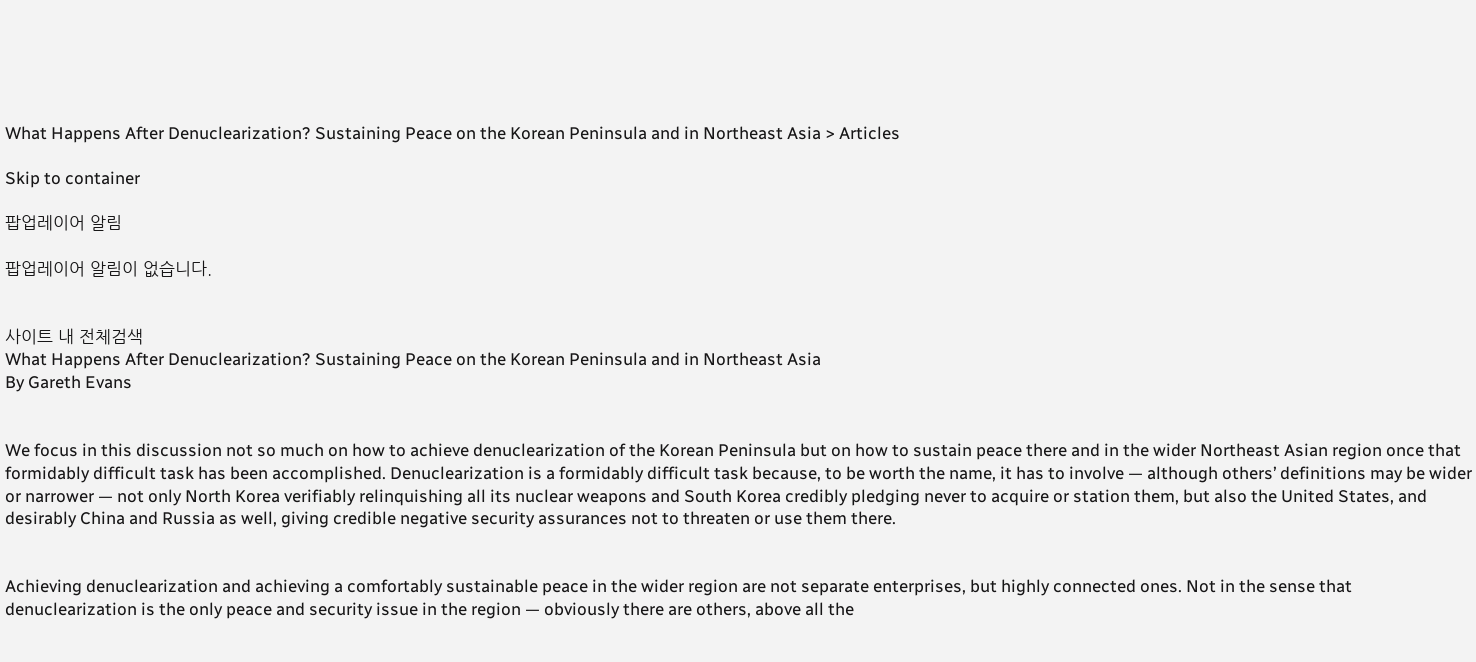What Happens After Denuclearization? Sustaining Peace on the Korean Peninsula and in Northeast Asia > Articles

Skip to container

팝업레이어 알림

팝업레이어 알림이 없습니다.


사이트 내 전체검색
What Happens After Denuclearization? Sustaining Peace on the Korean Peninsula and in Northeast Asia
By Gareth Evans


We focus in this discussion not so much on how to achieve denuclearization of the Korean Peninsula but on how to sustain peace there and in the wider Northeast Asian region once that formidably difficult task has been accomplished. Denuclearization is a formidably difficult task because, to be worth the name, it has to involve — although others’ definitions may be wider or narrower — not only North Korea verifiably relinquishing all its nuclear weapons and South Korea credibly pledging never to acquire or station them, but also the United States, and desirably China and Russia as well, giving credible negative security assurances not to threaten or use them there.


Achieving denuclearization and achieving a comfortably sustainable peace in the wider region are not separate enterprises, but highly connected ones. Not in the sense that denuclearization is the only peace and security issue in the region — obviously there are others, above all the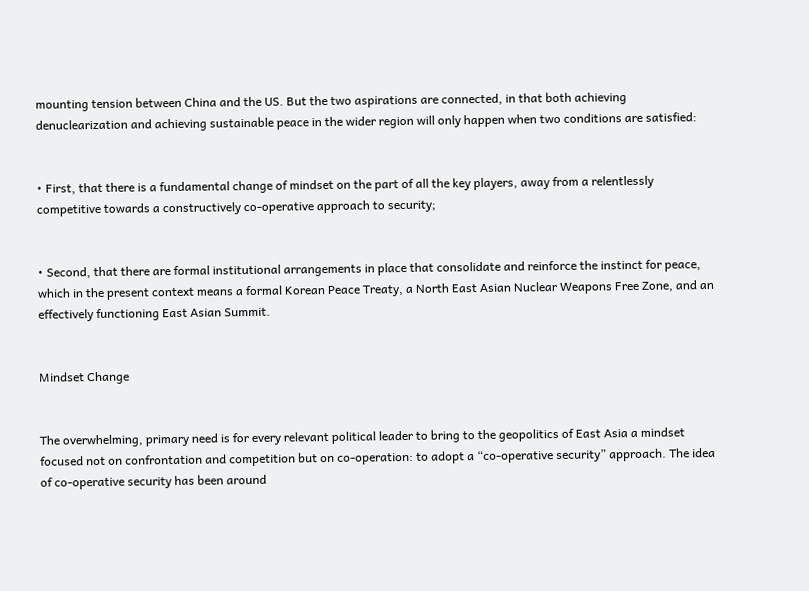mounting tension between China and the US. But the two aspirations are connected, in that both achieving denuclearization and achieving sustainable peace in the wider region will only happen when two conditions are satisfied:


• First, that there is a fundamental change of mindset on the part of all the key players, away from a relentlessly competitive towards a constructively co-operative approach to security;


• Second, that there are formal institutional arrangements in place that consolidate and reinforce the instinct for peace, which in the present context means a formal Korean Peace Treaty, a North East Asian Nuclear Weapons Free Zone, and an effectively functioning East Asian Summit.


Mindset Change


The overwhelming, primary need is for every relevant political leader to bring to the geopolitics of East Asia a mindset focused not on confrontation and competition but on co-operation: to adopt a “co-operative security” approach. The idea of co-operative security has been around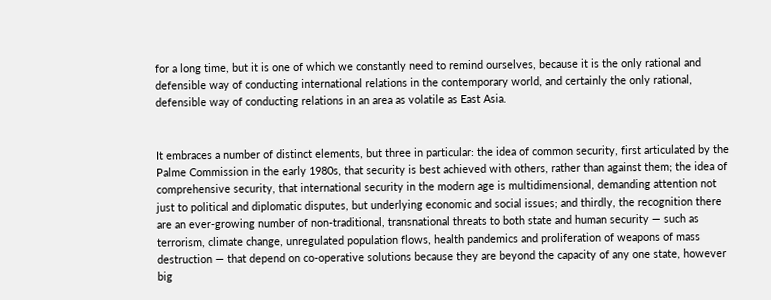for a long time, but it is one of which we constantly need to remind ourselves, because it is the only rational and defensible way of conducting international relations in the contemporary world, and certainly the only rational, defensible way of conducting relations in an area as volatile as East Asia.


It embraces a number of distinct elements, but three in particular: the idea of common security, first articulated by the Palme Commission in the early 1980s, that security is best achieved with others, rather than against them; the idea of comprehensive security, that international security in the modern age is multidimensional, demanding attention not just to political and diplomatic disputes, but underlying economic and social issues; and thirdly, the recognition there are an ever-growing number of non-traditional, transnational threats to both state and human security — such as terrorism, climate change, unregulated population flows, health pandemics and proliferation of weapons of mass destruction — that depend on co-operative solutions because they are beyond the capacity of any one state, however big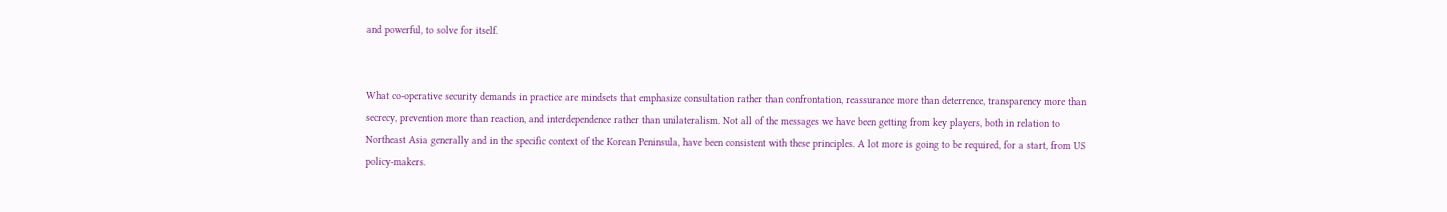and powerful, to solve for itself.


What co-operative security demands in practice are mindsets that emphasize consultation rather than confrontation, reassurance more than deterrence, transparency more than secrecy, prevention more than reaction, and interdependence rather than unilateralism. Not all of the messages we have been getting from key players, both in relation to Northeast Asia generally and in the specific context of the Korean Peninsula, have been consistent with these principles. A lot more is going to be required, for a start, from US policy-makers.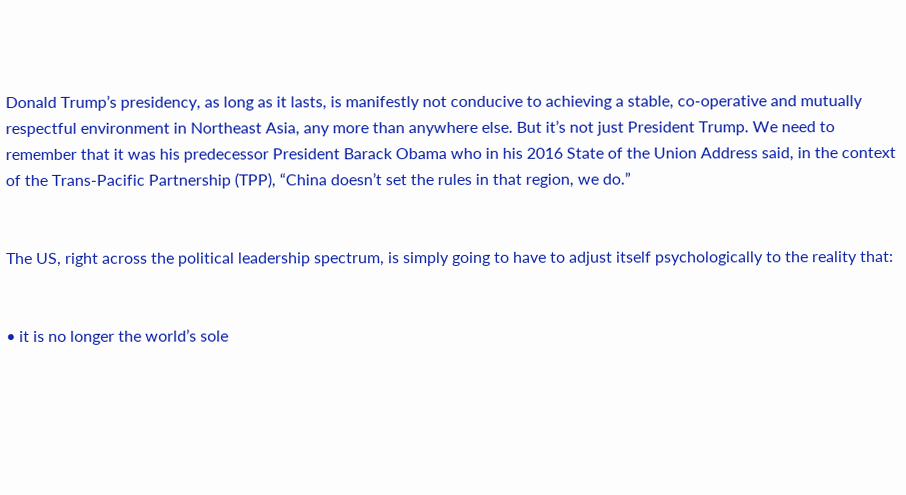Donald Trump’s presidency, as long as it lasts, is manifestly not conducive to achieving a stable, co-operative and mutually respectful environment in Northeast Asia, any more than anywhere else. But it’s not just President Trump. We need to remember that it was his predecessor President Barack Obama who in his 2016 State of the Union Address said, in the context of the Trans-Pacific Partnership (TPP), “China doesn’t set the rules in that region, we do.”


The US, right across the political leadership spectrum, is simply going to have to adjust itself psychologically to the reality that:


• it is no longer the world’s sole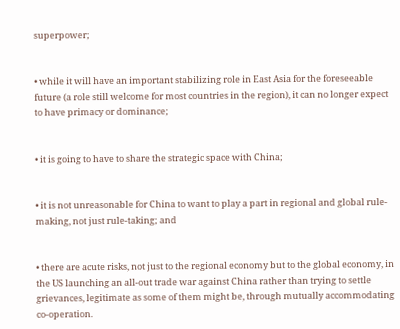superpower;


• while it will have an important stabilizing role in East Asia for the foreseeable future (a role still welcome for most countries in the region), it can no longer expect to have primacy or dominance;


• it is going to have to share the strategic space with China;


• it is not unreasonable for China to want to play a part in regional and global rule-making, not just rule-taking; and


• there are acute risks, not just to the regional economy but to the global economy, in the US launching an all-out trade war against China rather than trying to settle grievances, legitimate as some of them might be, through mutually accommodating co-operation.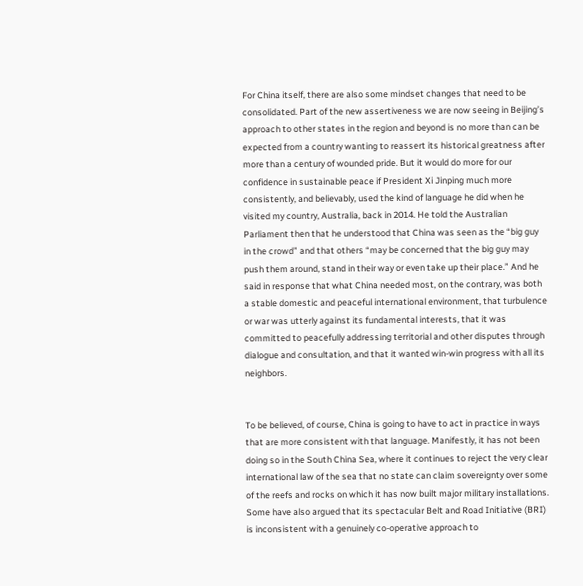For China itself, there are also some mindset changes that need to be consolidated. Part of the new assertiveness we are now seeing in Beijing’s approach to other states in the region and beyond is no more than can be expected from a country wanting to reassert its historical greatness after more than a century of wounded pride. But it would do more for our confidence in sustainable peace if President Xi Jinping much more consistently, and believably, used the kind of language he did when he visited my country, Australia, back in 2014. He told the Australian Parliament then that he understood that China was seen as the “big guy in the crowd” and that others “may be concerned that the big guy may push them around, stand in their way or even take up their place.” And he said in response that what China needed most, on the contrary, was both a stable domestic and peaceful international environment, that turbulence or war was utterly against its fundamental interests, that it was committed to peacefully addressing territorial and other disputes through dialogue and consultation, and that it wanted win-win progress with all its neighbors.


To be believed, of course, China is going to have to act in practice in ways that are more consistent with that language. Manifestly, it has not been doing so in the South China Sea, where it continues to reject the very clear international law of the sea that no state can claim sovereignty over some of the reefs and rocks on which it has now built major military installations. Some have also argued that its spectacular Belt and Road Initiative (BRI) is inconsistent with a genuinely co-operative approach to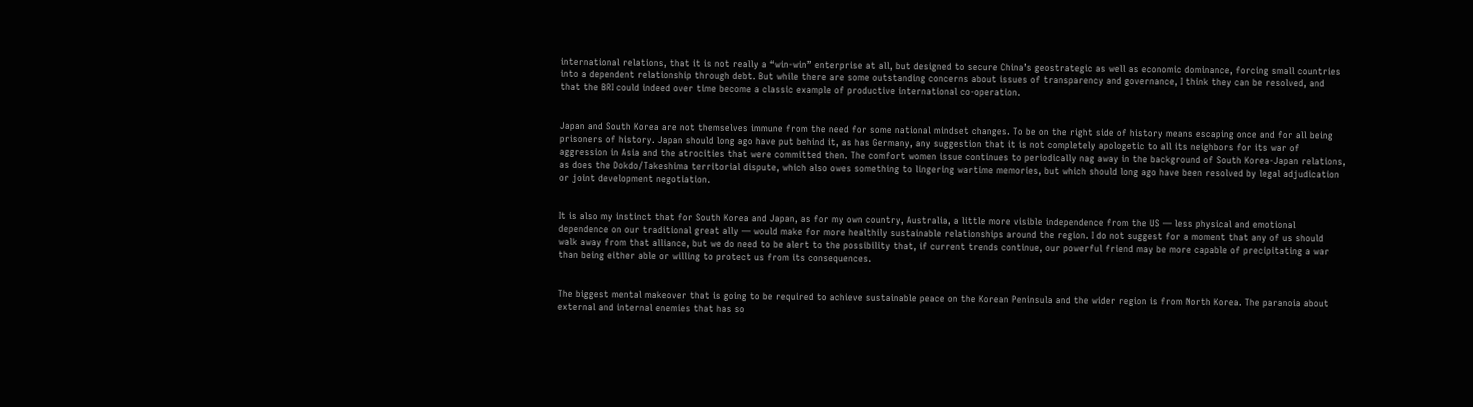international relations, that it is not really a “win-win” enterprise at all, but designed to secure China’s geostrategic as well as economic dominance, forcing small countries into a dependent relationship through debt. But while there are some outstanding concerns about issues of transparency and governance, I think they can be resolved, and that the BRI could indeed over time become a classic example of productive international co-operation.


Japan and South Korea are not themselves immune from the need for some national mindset changes. To be on the right side of history means escaping once and for all being prisoners of history. Japan should long ago have put behind it, as has Germany, any suggestion that it is not completely apologetic to all its neighbors for its war of aggression in Asia and the atrocities that were committed then. The comfort women issue continues to periodically nag away in the background of South Korea-Japan relations, as does the Dokdo/Takeshima territorial dispute, which also owes something to lingering wartime memories, but which should long ago have been resolved by legal adjudication or joint development negotiation.


It is also my instinct that for South Korea and Japan, as for my own country, Australia, a little more visible independence from the US — less physical and emotional dependence on our traditional great ally — would make for more healthily sustainable relationships around the region. I do not suggest for a moment that any of us should walk away from that alliance, but we do need to be alert to the possibility that, if current trends continue, our powerful friend may be more capable of precipitating a war than being either able or willing to protect us from its consequences.


The biggest mental makeover that is going to be required to achieve sustainable peace on the Korean Peninsula and the wider region is from North Korea. The paranoia about external and internal enemies that has so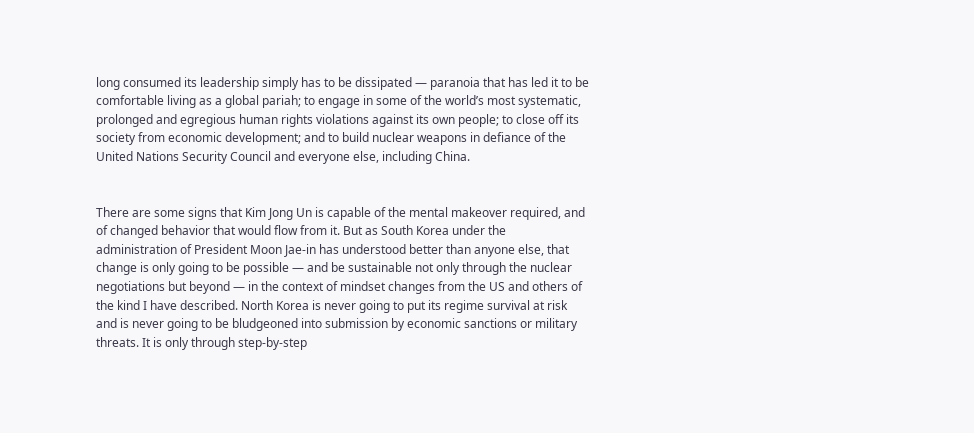long consumed its leadership simply has to be dissipated — paranoia that has led it to be comfortable living as a global pariah; to engage in some of the world’s most systematic, prolonged and egregious human rights violations against its own people; to close off its society from economic development; and to build nuclear weapons in defiance of the United Nations Security Council and everyone else, including China.


There are some signs that Kim Jong Un is capable of the mental makeover required, and of changed behavior that would flow from it. But as South Korea under the administration of President Moon Jae-in has understood better than anyone else, that change is only going to be possible — and be sustainable not only through the nuclear negotiations but beyond — in the context of mindset changes from the US and others of the kind I have described. North Korea is never going to put its regime survival at risk and is never going to be bludgeoned into submission by economic sanctions or military threats. It is only through step-by-step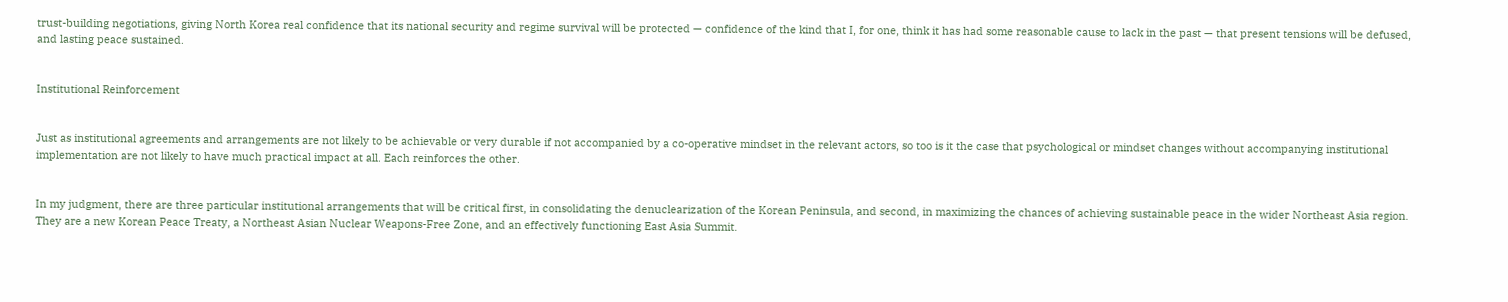trust-building negotiations, giving North Korea real confidence that its national security and regime survival will be protected — confidence of the kind that I, for one, think it has had some reasonable cause to lack in the past — that present tensions will be defused, and lasting peace sustained.


Institutional Reinforcement


Just as institutional agreements and arrangements are not likely to be achievable or very durable if not accompanied by a co-operative mindset in the relevant actors, so too is it the case that psychological or mindset changes without accompanying institutional implementation are not likely to have much practical impact at all. Each reinforces the other.


In my judgment, there are three particular institutional arrangements that will be critical first, in consolidating the denuclearization of the Korean Peninsula, and second, in maximizing the chances of achieving sustainable peace in the wider Northeast Asia region. They are a new Korean Peace Treaty, a Northeast Asian Nuclear Weapons-Free Zone, and an effectively functioning East Asia Summit.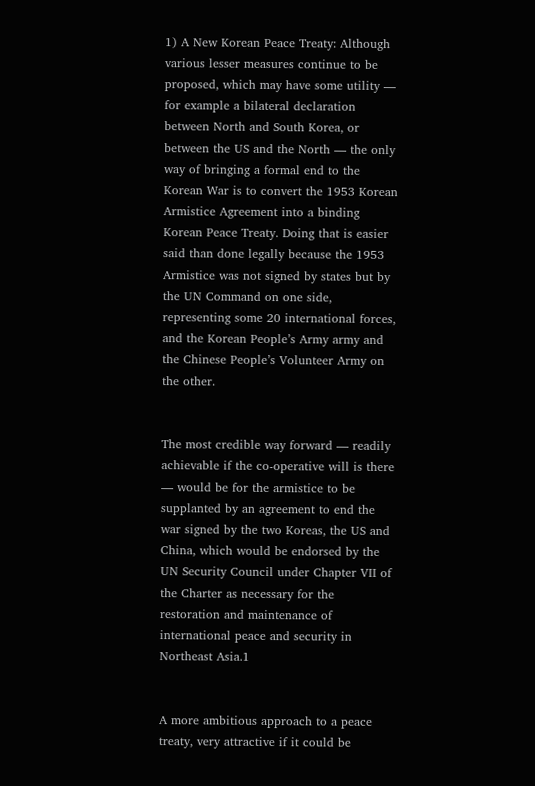1) A New Korean Peace Treaty: Although various lesser measures continue to be proposed, which may have some utility — for example a bilateral declaration between North and South Korea, or between the US and the North — the only way of bringing a formal end to the Korean War is to convert the 1953 Korean Armistice Agreement into a binding Korean Peace Treaty. Doing that is easier said than done legally because the 1953 Armistice was not signed by states but by the UN Command on one side, representing some 20 international forces, and the Korean People’s Army army and the Chinese People’s Volunteer Army on the other.


The most credible way forward — readily achievable if the co-operative will is there — would be for the armistice to be supplanted by an agreement to end the war signed by the two Koreas, the US and China, which would be endorsed by the UN Security Council under Chapter VII of the Charter as necessary for the restoration and maintenance of international peace and security in Northeast Asia.1


A more ambitious approach to a peace treaty, very attractive if it could be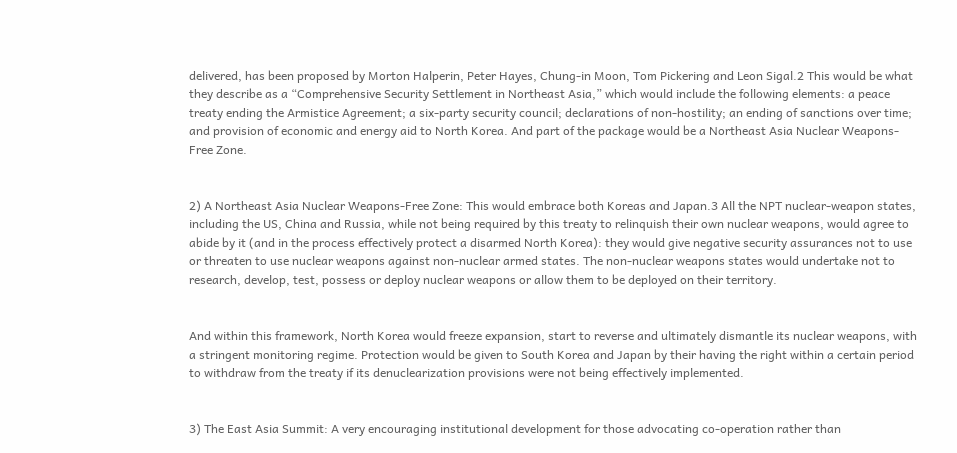delivered, has been proposed by Morton Halperin, Peter Hayes, Chung-in Moon, Tom Pickering and Leon Sigal.2 This would be what they describe as a “Comprehensive Security Settlement in Northeast Asia,” which would include the following elements: a peace treaty ending the Armistice Agreement; a six-party security council; declarations of non-hostility; an ending of sanctions over time; and provision of economic and energy aid to North Korea. And part of the package would be a Northeast Asia Nuclear Weapons-Free Zone.


2) A Northeast Asia Nuclear Weapons-Free Zone: This would embrace both Koreas and Japan.3 All the NPT nuclear-weapon states, including the US, China and Russia, while not being required by this treaty to relinquish their own nuclear weapons, would agree to abide by it (and in the process effectively protect a disarmed North Korea): they would give negative security assurances not to use or threaten to use nuclear weapons against non-nuclear armed states. The non-nuclear weapons states would undertake not to research, develop, test, possess or deploy nuclear weapons or allow them to be deployed on their territory.


And within this framework, North Korea would freeze expansion, start to reverse and ultimately dismantle its nuclear weapons, with a stringent monitoring regime. Protection would be given to South Korea and Japan by their having the right within a certain period to withdraw from the treaty if its denuclearization provisions were not being effectively implemented.


3) The East Asia Summit: A very encouraging institutional development for those advocating co-operation rather than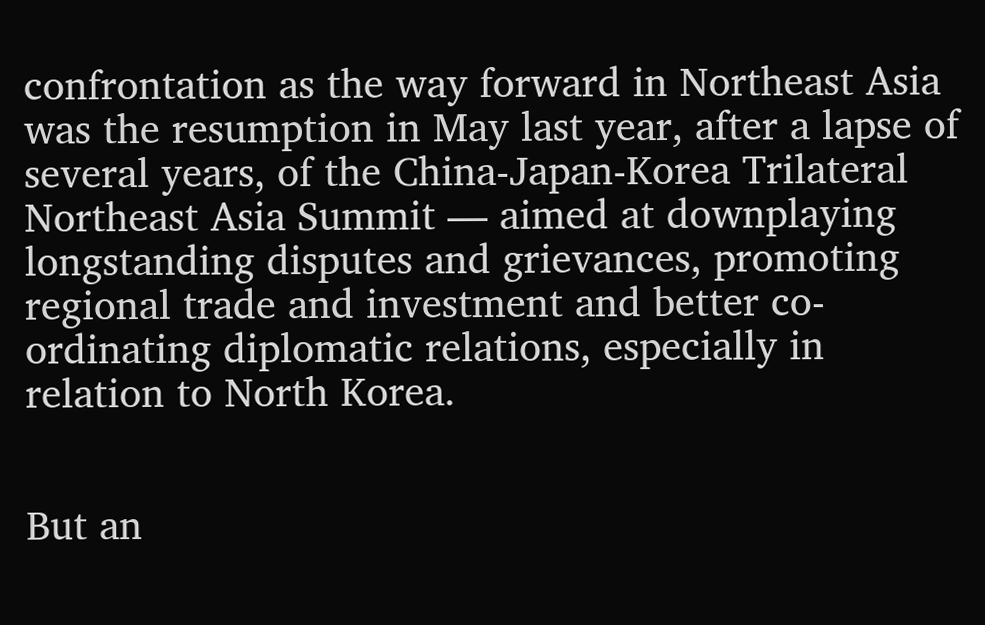confrontation as the way forward in Northeast Asia was the resumption in May last year, after a lapse of several years, of the China-Japan-Korea Trilateral Northeast Asia Summit — aimed at downplaying longstanding disputes and grievances, promoting regional trade and investment and better co-ordinating diplomatic relations, especially in relation to North Korea.


But an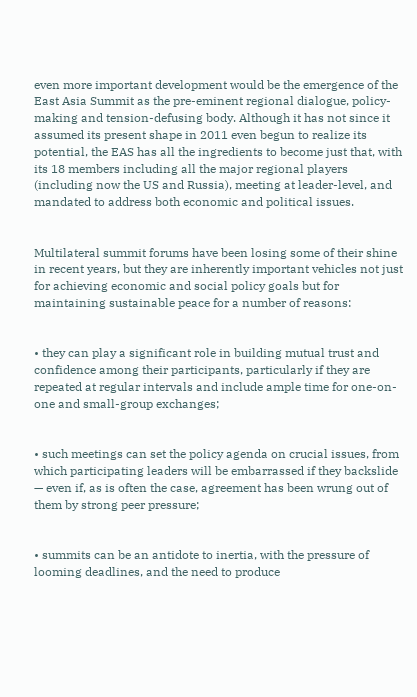even more important development would be the emergence of the East Asia Summit as the pre-eminent regional dialogue, policy-making and tension-defusing body. Although it has not since it assumed its present shape in 2011 even begun to realize its potential, the EAS has all the ingredients to become just that, with its 18 members including all the major regional players (including now the US and Russia), meeting at leader-level, and mandated to address both economic and political issues.


Multilateral summit forums have been losing some of their shine in recent years, but they are inherently important vehicles not just for achieving economic and social policy goals but for maintaining sustainable peace for a number of reasons:


• they can play a significant role in building mutual trust and confidence among their participants, particularly if they are repeated at regular intervals and include ample time for one-on-one and small-group exchanges;


• such meetings can set the policy agenda on crucial issues, from which participating leaders will be embarrassed if they backslide — even if, as is often the case, agreement has been wrung out of them by strong peer pressure;


• summits can be an antidote to inertia, with the pressure of looming deadlines, and the need to produce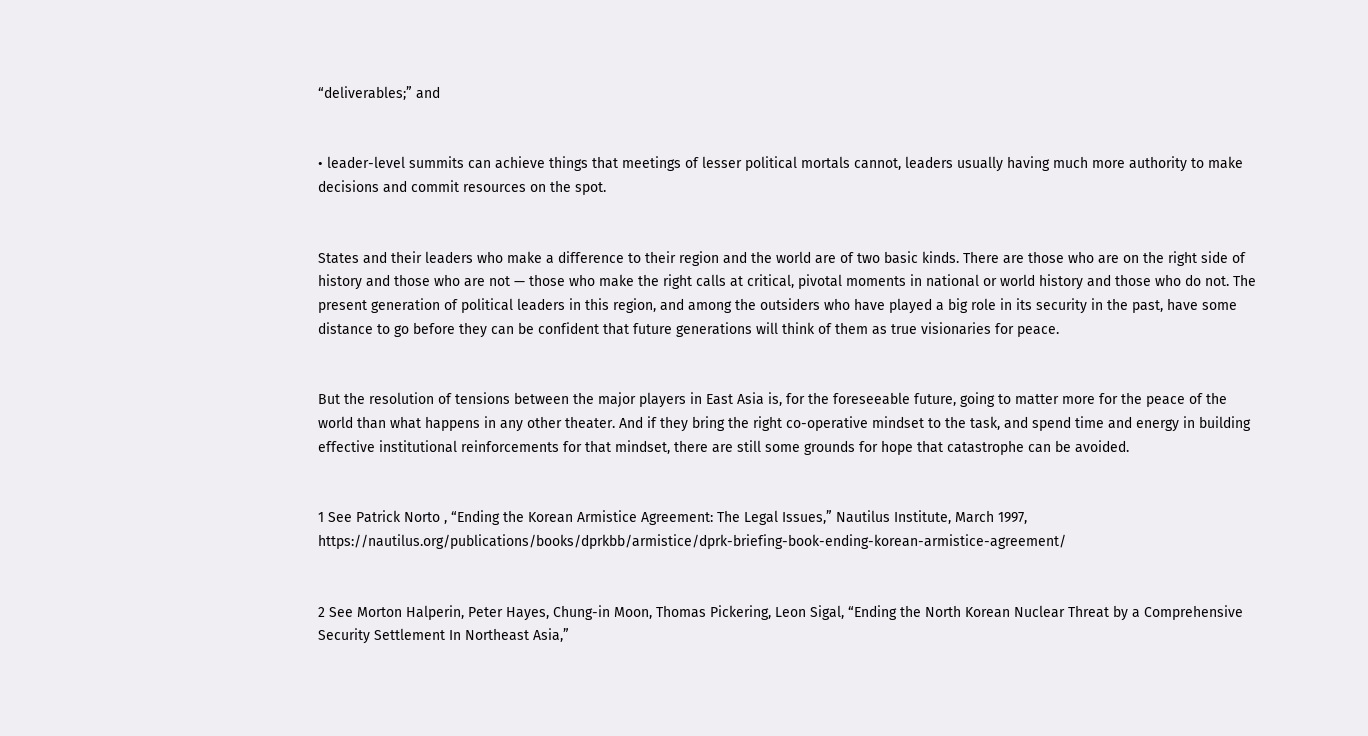“deliverables;” and


• leader-level summits can achieve things that meetings of lesser political mortals cannot, leaders usually having much more authority to make decisions and commit resources on the spot.


States and their leaders who make a difference to their region and the world are of two basic kinds. There are those who are on the right side of history and those who are not — those who make the right calls at critical, pivotal moments in national or world history and those who do not. The present generation of political leaders in this region, and among the outsiders who have played a big role in its security in the past, have some distance to go before they can be confident that future generations will think of them as true visionaries for peace.


But the resolution of tensions between the major players in East Asia is, for the foreseeable future, going to matter more for the peace of the world than what happens in any other theater. And if they bring the right co-operative mindset to the task, and spend time and energy in building effective institutional reinforcements for that mindset, there are still some grounds for hope that catastrophe can be avoided.


1 See Patrick Norto , “Ending the Korean Armistice Agreement: The Legal Issues,” Nautilus Institute, March 1997, https://nautilus.org/publications/books/dprkbb/armistice/dprk-briefing-book-ending-korean-armistice-agreement/


2 See Morton Halperin, Peter Hayes, Chung-in Moon, Thomas Pickering, Leon Sigal, “Ending the North Korean Nuclear Threat by a Comprehensive Security Settlement In Northeast Asia,”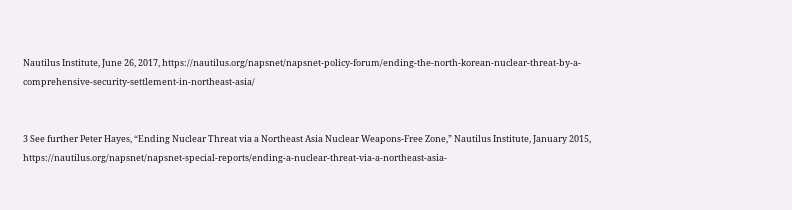Nautilus Institute, June 26, 2017, https://nautilus.org/napsnet/napsnet-policy-forum/ending-the-north-korean-nuclear-threat-by-a-comprehensive-security-settlement-in-northeast-asia/


3 See further Peter Hayes, “Ending Nuclear Threat via a Northeast Asia Nuclear Weapons-Free Zone,” Nautilus Institute, January 2015, https://nautilus.org/napsnet/napsnet-special-reports/ending-a-nuclear-threat-via-a-northeast-asia-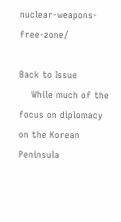nuclear-weapons-free-zone/

Back to Issue
    While much of the focus on diplomacy on the Korean Peninsula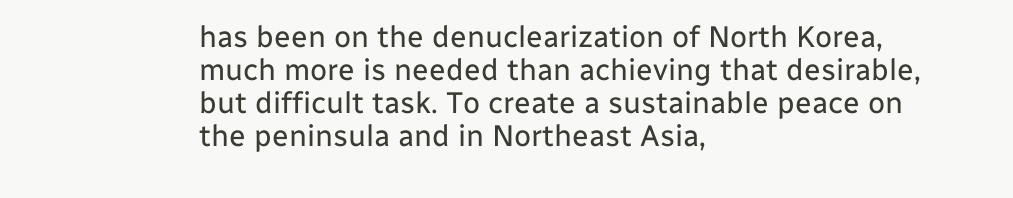has been on the denuclearization of North Korea, much more is needed than achieving that desirable, but difficult task. To create a sustainable peace on the peninsula and in Northeast Asia,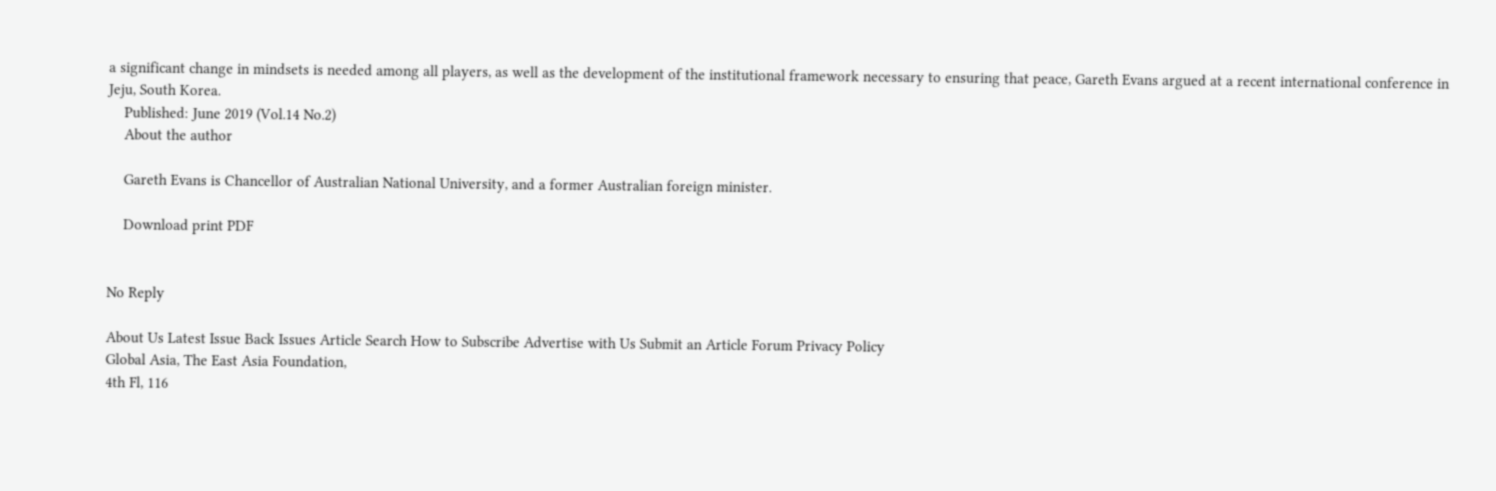a significant change in mindsets is needed among all players, as well as the development of the institutional framework necessary to ensuring that peace, Gareth Evans argued at a recent international conference in Jeju, South Korea.
    Published: June 2019 (Vol.14 No.2)
    About the author

    Gareth Evans is Chancellor of Australian National University, and a former Australian foreign minister.

    Download print PDF


No Reply

About Us Latest Issue Back Issues Article Search How to Subscribe Advertise with Us Submit an Article Forum Privacy Policy
Global Asia, The East Asia Foundation,
4th Fl, 116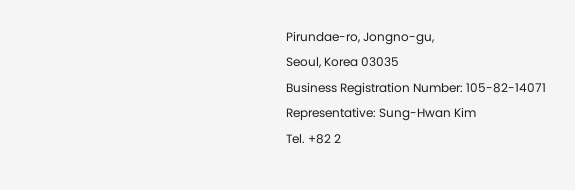Pirundae-ro, Jongno-gu,
Seoul, Korea 03035
Business Registration Number: 105-82-14071
Representative: Sung-Hwan Kim
Tel. +82 2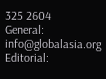325 2604
General: info@globalasia.org
Editorial: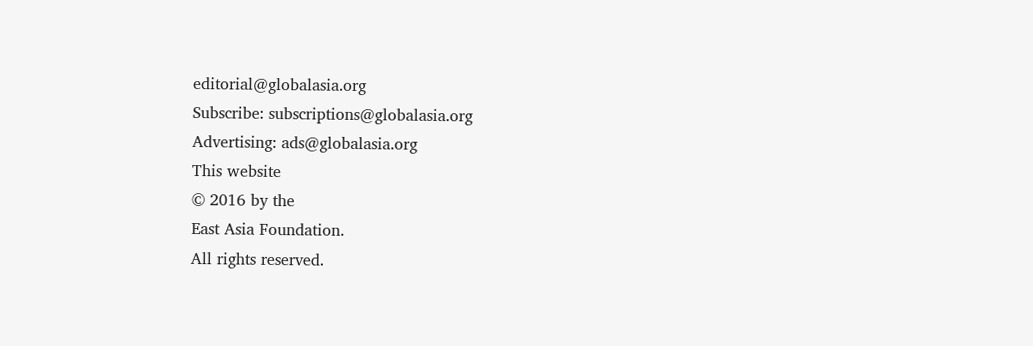editorial@globalasia.org
Subscribe: subscriptions@globalasia.org
Advertising: ads@globalasia.org
This website
© 2016 by the
East Asia Foundation.
All rights reserved.